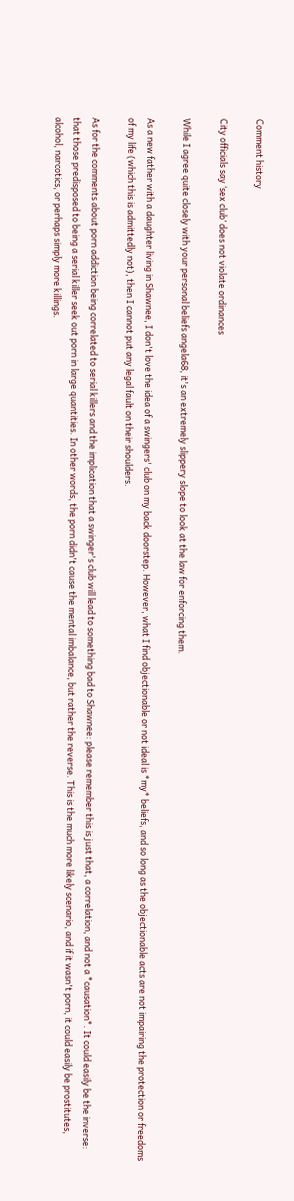Comment history

City officials say ‘sex club’ does not violate ordinances

While I agree quite closely with your personal beliefs angela68, it's an extremely slippery slope to look at the law for enforcing them.

As a new father with a daughter living in Shawnee, I don't love the idea of a swingers' club on my back doorstep. However, what I find objectionable or not ideal is *my* beliefs, and so long as the objectionable acts are not impairing the protection or freedoms of my life (which this is admittedly not), then I cannot put any legal fault on their shoulders.

As for the comments about porn addiction being correlated to serial killers and the implication that a swinger's club will lead to something bad to Shawnee: please remember this is just that, a correlation, and not a *causation*. It could easily be the inverse: that those predisposed to being a serial killer seek out porn in large quantities. In other words, the porn didn't cause the mental imbalance, but rather the reverse. This is the much more likely scenario, and if it wasn't porn, it could easily be prostitutes, alcohol, narcotics, or perhaps simply more killings.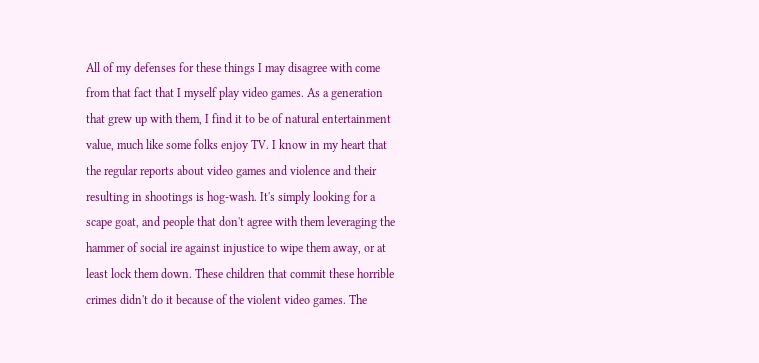All of my defenses for these things I may disagree with come from that fact that I myself play video games. As a generation that grew up with them, I find it to be of natural entertainment value, much like some folks enjoy TV. I know in my heart that the regular reports about video games and violence and their resulting in shootings is hog-wash. It's simply looking for a scape goat, and people that don't agree with them leveraging the hammer of social ire against injustice to wipe them away, or at least lock them down. These children that commit these horrible crimes didn't do it because of the violent video games. The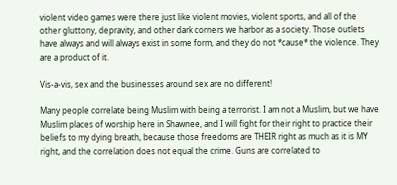violent video games were there just like violent movies, violent sports, and all of the other gluttony, depravity, and other dark corners we harbor as a society. Those outlets have always and will always exist in some form, and they do not *cause* the violence. They are a product of it.

Vis-a-vis, sex and the businesses around sex are no different!

Many people correlate being Muslim with being a terrorist. I am not a Muslim, but we have Muslim places of worship here in Shawnee, and I will fight for their right to practice their beliefs to my dying breath, because those freedoms are THEIR right as much as it is MY right, and the correlation does not equal the crime. Guns are correlated to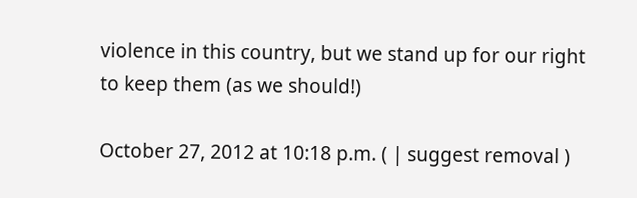violence in this country, but we stand up for our right to keep them (as we should!)

October 27, 2012 at 10:18 p.m. ( | suggest removal )